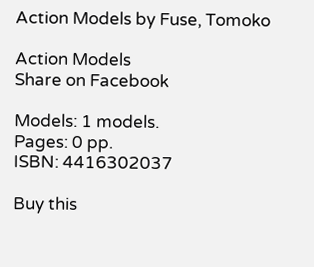Action Models by Fuse, Tomoko

Action Models
Share on Facebook

Models: 1 models.
Pages: 0 pp.
ISBN: 4416302037

Buy this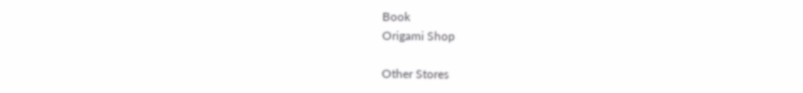Book
Origami Shop

Other Stores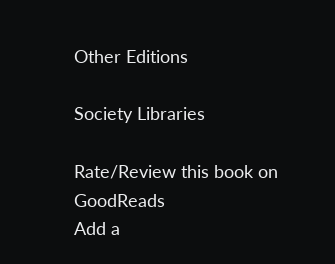Other Editions

Society Libraries

Rate/Review this book on GoodReads
Add a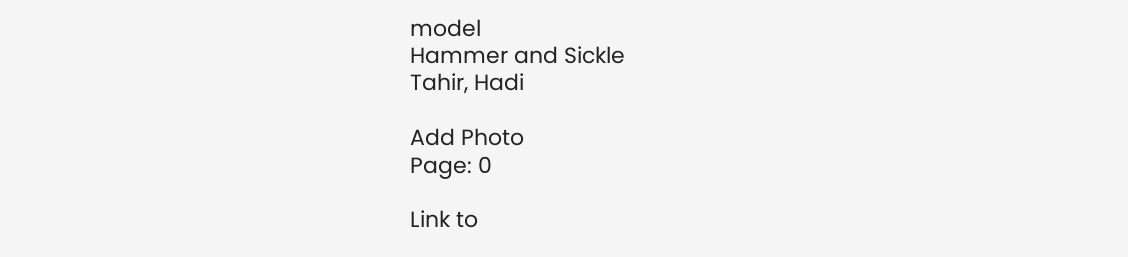model
Hammer and Sickle
Tahir, Hadi

Add Photo
Page: 0

Link to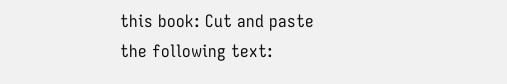this book: Cut and paste the following text: